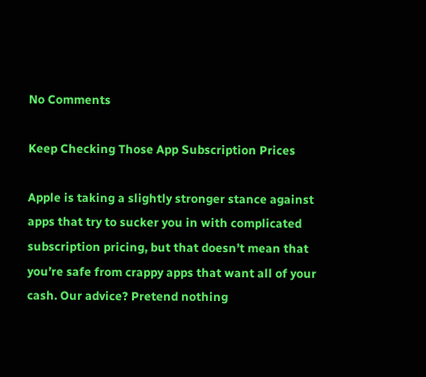No Comments

Keep Checking Those App Subscription Prices

Apple is taking a slightly stronger stance against apps that try to sucker you in with complicated subscription pricing, but that doesn’t mean that you’re safe from crappy apps that want all of your cash. Our advice? Pretend nothing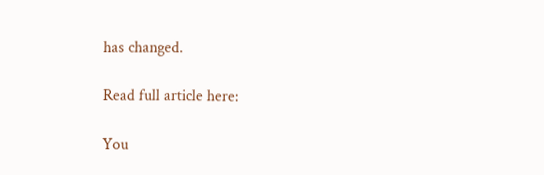has changed.

Read full article here:

You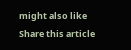might also like
Share this article